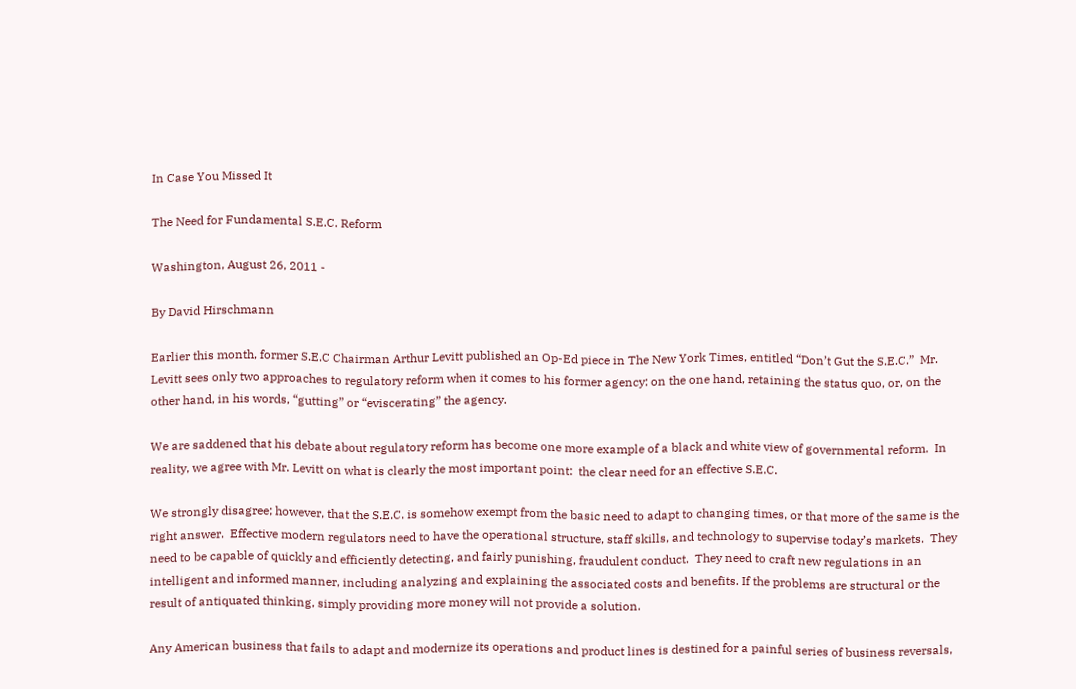In Case You Missed It

The Need for Fundamental S.E.C. Reform

Washington, August 26, 2011 -

By David Hirschmann

Earlier this month, former S.E.C Chairman Arthur Levitt published an Op-Ed piece in The New York Times, entitled “Don’t Gut the S.E.C.”  Mr. Levitt sees only two approaches to regulatory reform when it comes to his former agency: on the one hand, retaining the status quo, or, on the other hand, in his words, “gutting” or “eviscerating” the agency.

We are saddened that his debate about regulatory reform has become one more example of a black and white view of governmental reform.  In reality, we agree with Mr. Levitt on what is clearly the most important point:  the clear need for an effective S.E.C.

We strongly disagree; however, that the S.E.C. is somehow exempt from the basic need to adapt to changing times, or that more of the same is the right answer.  Effective modern regulators need to have the operational structure, staff skills, and technology to supervise today’s markets.  They need to be capable of quickly and efficiently detecting, and fairly punishing, fraudulent conduct.  They need to craft new regulations in an intelligent and informed manner, including analyzing and explaining the associated costs and benefits. If the problems are structural or the result of antiquated thinking, simply providing more money will not provide a solution.

Any American business that fails to adapt and modernize its operations and product lines is destined for a painful series of business reversals,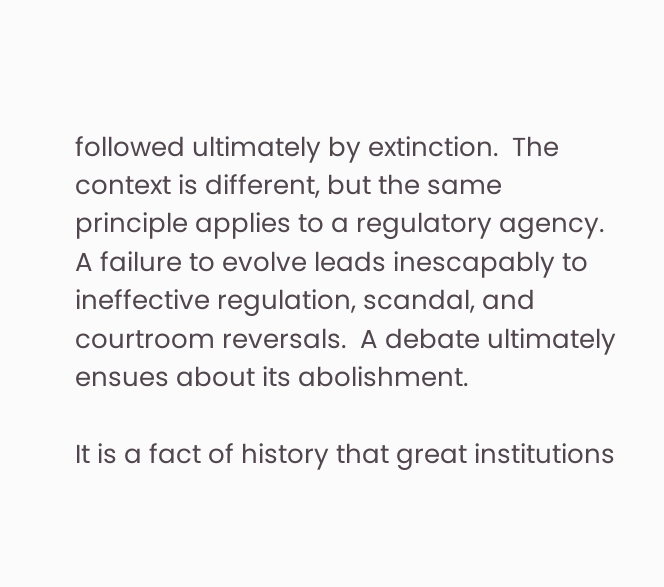followed ultimately by extinction.  The context is different, but the same principle applies to a regulatory agency.  A failure to evolve leads inescapably to ineffective regulation, scandal, and courtroom reversals.  A debate ultimately ensues about its abolishment.

It is a fact of history that great institutions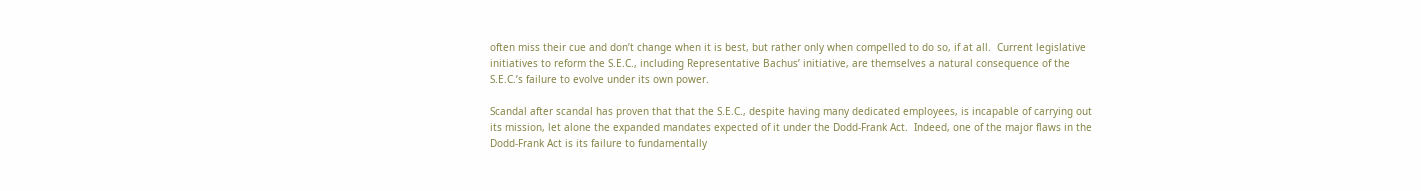often miss their cue and don’t change when it is best, but rather only when compelled to do so, if at all.  Current legislative initiatives to reform the S.E.C., including Representative Bachus’ initiative, are themselves a natural consequence of the S.E.C.’s failure to evolve under its own power.

Scandal after scandal has proven that that the S.E.C., despite having many dedicated employees, is incapable of carrying out its mission, let alone the expanded mandates expected of it under the Dodd-Frank Act.  Indeed, one of the major flaws in the Dodd-Frank Act is its failure to fundamentally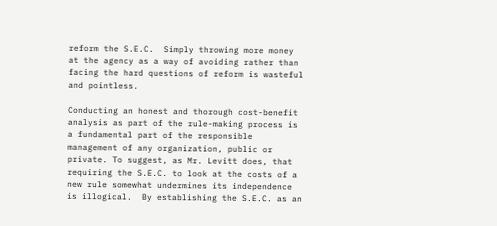reform the S.E.C.  Simply throwing more money at the agency as a way of avoiding rather than facing the hard questions of reform is wasteful and pointless.

Conducting an honest and thorough cost-benefit analysis as part of the rule-making process is a fundamental part of the responsible management of any organization, public or private. To suggest, as Mr. Levitt does, that requiring the S.E.C. to look at the costs of a new rule somewhat undermines its independence is illogical.  By establishing the S.E.C. as an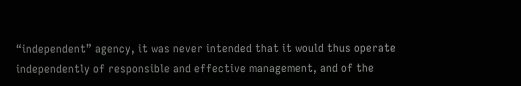“independent” agency, it was never intended that it would thus operate independently of responsible and effective management, and of the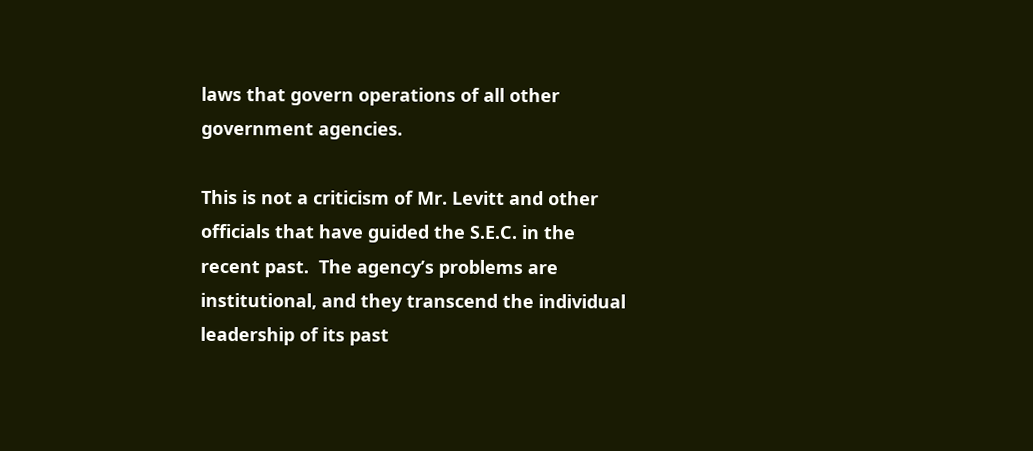laws that govern operations of all other government agencies.

This is not a criticism of Mr. Levitt and other officials that have guided the S.E.C. in the recent past.  The agency’s problems are institutional, and they transcend the individual leadership of its past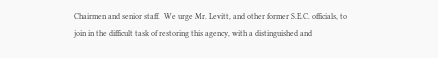Chairmen and senior staff.  We urge Mr. Levitt, and other former S.E.C. officials, to join in the difficult task of restoring this agency, with a distinguished and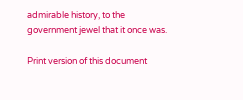admirable history, to the government jewel that it once was.

Print version of this document